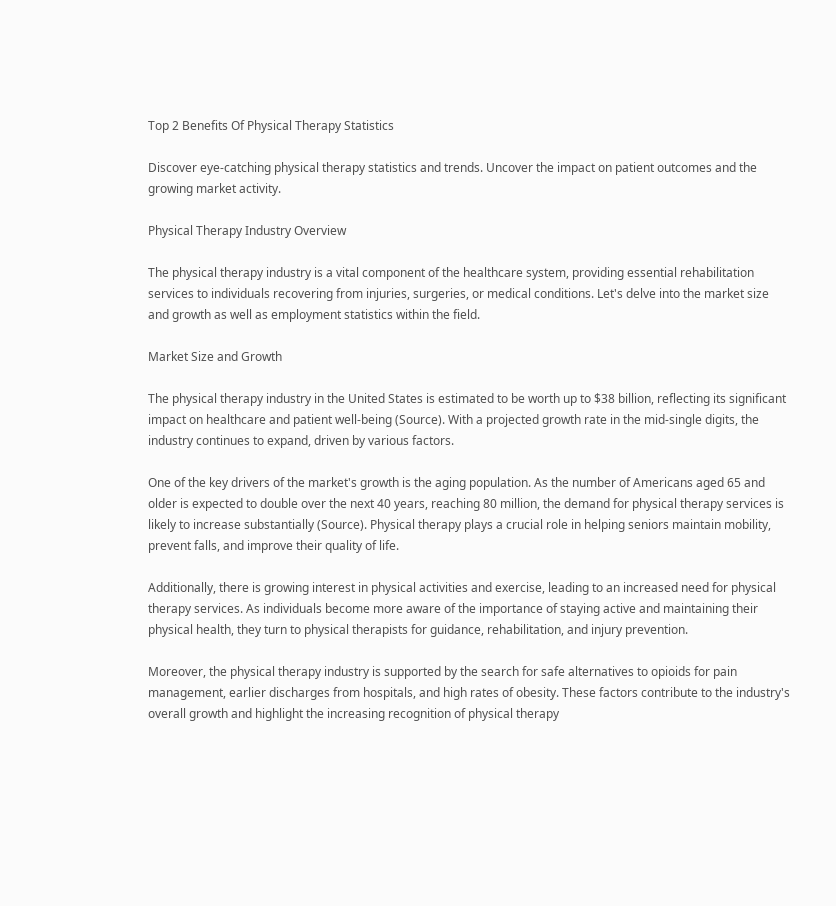Top 2 Benefits Of Physical Therapy Statistics

Discover eye-catching physical therapy statistics and trends. Uncover the impact on patient outcomes and the growing market activity.

Physical Therapy Industry Overview

The physical therapy industry is a vital component of the healthcare system, providing essential rehabilitation services to individuals recovering from injuries, surgeries, or medical conditions. Let's delve into the market size and growth as well as employment statistics within the field.

Market Size and Growth

The physical therapy industry in the United States is estimated to be worth up to $38 billion, reflecting its significant impact on healthcare and patient well-being (Source). With a projected growth rate in the mid-single digits, the industry continues to expand, driven by various factors.

One of the key drivers of the market's growth is the aging population. As the number of Americans aged 65 and older is expected to double over the next 40 years, reaching 80 million, the demand for physical therapy services is likely to increase substantially (Source). Physical therapy plays a crucial role in helping seniors maintain mobility, prevent falls, and improve their quality of life.

Additionally, there is growing interest in physical activities and exercise, leading to an increased need for physical therapy services. As individuals become more aware of the importance of staying active and maintaining their physical health, they turn to physical therapists for guidance, rehabilitation, and injury prevention.

Moreover, the physical therapy industry is supported by the search for safe alternatives to opioids for pain management, earlier discharges from hospitals, and high rates of obesity. These factors contribute to the industry's overall growth and highlight the increasing recognition of physical therapy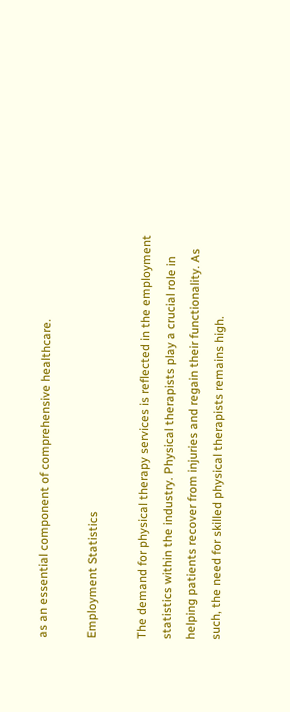as an essential component of comprehensive healthcare.

Employment Statistics

The demand for physical therapy services is reflected in the employment statistics within the industry. Physical therapists play a crucial role in helping patients recover from injuries and regain their functionality. As such, the need for skilled physical therapists remains high.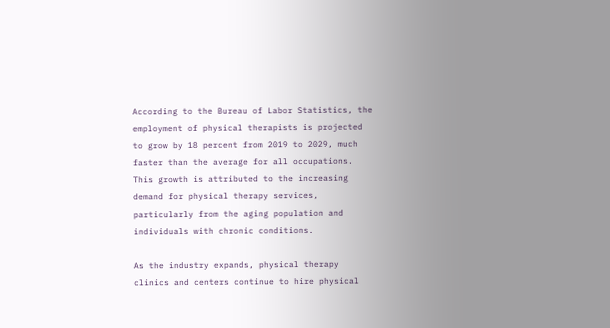According to the Bureau of Labor Statistics, the employment of physical therapists is projected to grow by 18 percent from 2019 to 2029, much faster than the average for all occupations. This growth is attributed to the increasing demand for physical therapy services, particularly from the aging population and individuals with chronic conditions.

As the industry expands, physical therapy clinics and centers continue to hire physical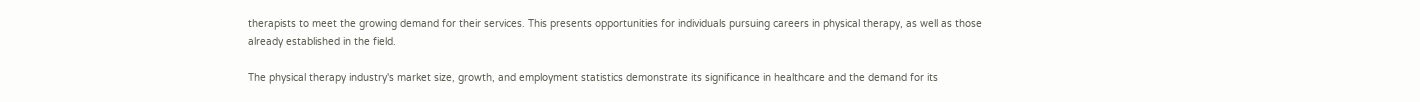therapists to meet the growing demand for their services. This presents opportunities for individuals pursuing careers in physical therapy, as well as those already established in the field.

The physical therapy industry's market size, growth, and employment statistics demonstrate its significance in healthcare and the demand for its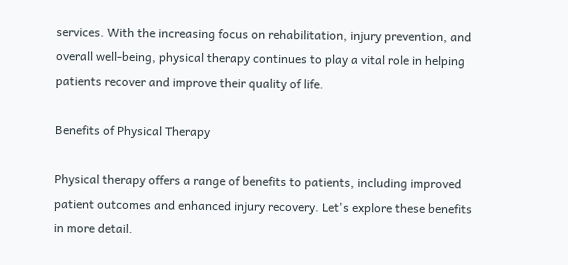services. With the increasing focus on rehabilitation, injury prevention, and overall well-being, physical therapy continues to play a vital role in helping patients recover and improve their quality of life.

Benefits of Physical Therapy

Physical therapy offers a range of benefits to patients, including improved patient outcomes and enhanced injury recovery. Let's explore these benefits in more detail.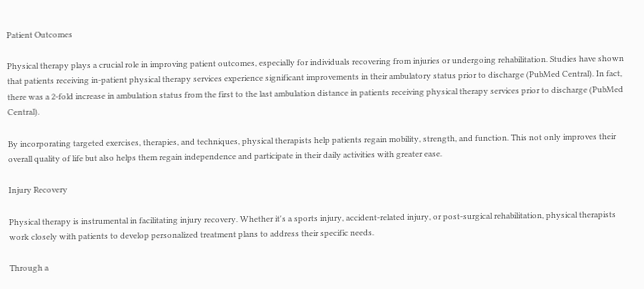Patient Outcomes

Physical therapy plays a crucial role in improving patient outcomes, especially for individuals recovering from injuries or undergoing rehabilitation. Studies have shown that patients receiving in-patient physical therapy services experience significant improvements in their ambulatory status prior to discharge (PubMed Central). In fact, there was a 2-fold increase in ambulation status from the first to the last ambulation distance in patients receiving physical therapy services prior to discharge (PubMed Central).

By incorporating targeted exercises, therapies, and techniques, physical therapists help patients regain mobility, strength, and function. This not only improves their overall quality of life but also helps them regain independence and participate in their daily activities with greater ease.

Injury Recovery

Physical therapy is instrumental in facilitating injury recovery. Whether it's a sports injury, accident-related injury, or post-surgical rehabilitation, physical therapists work closely with patients to develop personalized treatment plans to address their specific needs.

Through a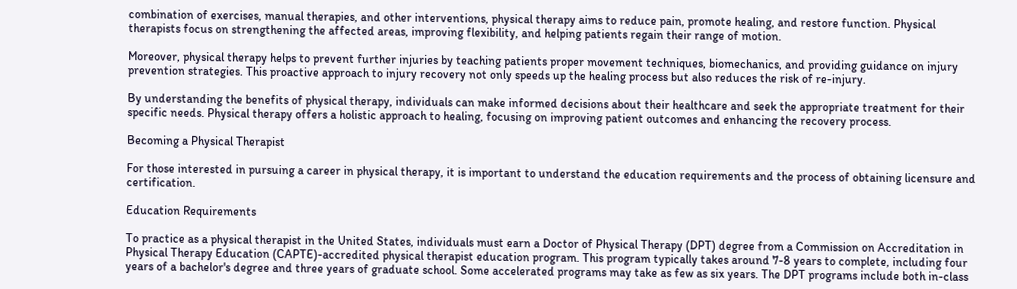combination of exercises, manual therapies, and other interventions, physical therapy aims to reduce pain, promote healing, and restore function. Physical therapists focus on strengthening the affected areas, improving flexibility, and helping patients regain their range of motion.

Moreover, physical therapy helps to prevent further injuries by teaching patients proper movement techniques, biomechanics, and providing guidance on injury prevention strategies. This proactive approach to injury recovery not only speeds up the healing process but also reduces the risk of re-injury.

By understanding the benefits of physical therapy, individuals can make informed decisions about their healthcare and seek the appropriate treatment for their specific needs. Physical therapy offers a holistic approach to healing, focusing on improving patient outcomes and enhancing the recovery process.

Becoming a Physical Therapist

For those interested in pursuing a career in physical therapy, it is important to understand the education requirements and the process of obtaining licensure and certification.

Education Requirements

To practice as a physical therapist in the United States, individuals must earn a Doctor of Physical Therapy (DPT) degree from a Commission on Accreditation in Physical Therapy Education (CAPTE)-accredited physical therapist education program. This program typically takes around 7-8 years to complete, including four years of a bachelor's degree and three years of graduate school. Some accelerated programs may take as few as six years. The DPT programs include both in-class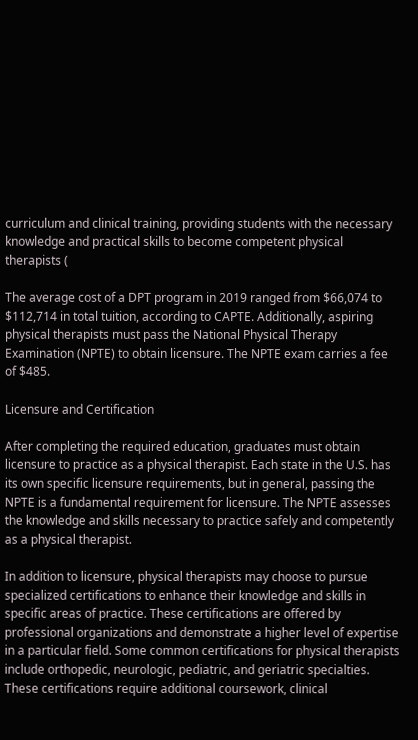curriculum and clinical training, providing students with the necessary knowledge and practical skills to become competent physical therapists (

The average cost of a DPT program in 2019 ranged from $66,074 to $112,714 in total tuition, according to CAPTE. Additionally, aspiring physical therapists must pass the National Physical Therapy Examination (NPTE) to obtain licensure. The NPTE exam carries a fee of $485.

Licensure and Certification

After completing the required education, graduates must obtain licensure to practice as a physical therapist. Each state in the U.S. has its own specific licensure requirements, but in general, passing the NPTE is a fundamental requirement for licensure. The NPTE assesses the knowledge and skills necessary to practice safely and competently as a physical therapist.

In addition to licensure, physical therapists may choose to pursue specialized certifications to enhance their knowledge and skills in specific areas of practice. These certifications are offered by professional organizations and demonstrate a higher level of expertise in a particular field. Some common certifications for physical therapists include orthopedic, neurologic, pediatric, and geriatric specialties. These certifications require additional coursework, clinical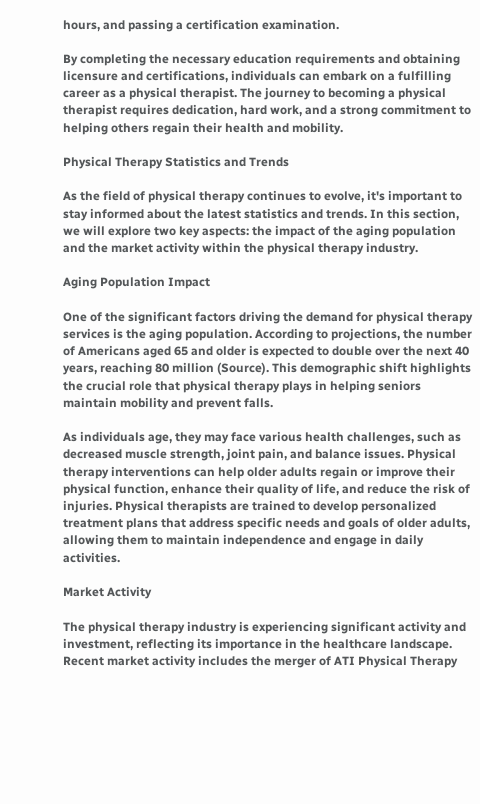hours, and passing a certification examination.

By completing the necessary education requirements and obtaining licensure and certifications, individuals can embark on a fulfilling career as a physical therapist. The journey to becoming a physical therapist requires dedication, hard work, and a strong commitment to helping others regain their health and mobility.

Physical Therapy Statistics and Trends

As the field of physical therapy continues to evolve, it's important to stay informed about the latest statistics and trends. In this section, we will explore two key aspects: the impact of the aging population and the market activity within the physical therapy industry.

Aging Population Impact

One of the significant factors driving the demand for physical therapy services is the aging population. According to projections, the number of Americans aged 65 and older is expected to double over the next 40 years, reaching 80 million (Source). This demographic shift highlights the crucial role that physical therapy plays in helping seniors maintain mobility and prevent falls.

As individuals age, they may face various health challenges, such as decreased muscle strength, joint pain, and balance issues. Physical therapy interventions can help older adults regain or improve their physical function, enhance their quality of life, and reduce the risk of injuries. Physical therapists are trained to develop personalized treatment plans that address specific needs and goals of older adults, allowing them to maintain independence and engage in daily activities.

Market Activity

The physical therapy industry is experiencing significant activity and investment, reflecting its importance in the healthcare landscape. Recent market activity includes the merger of ATI Physical Therapy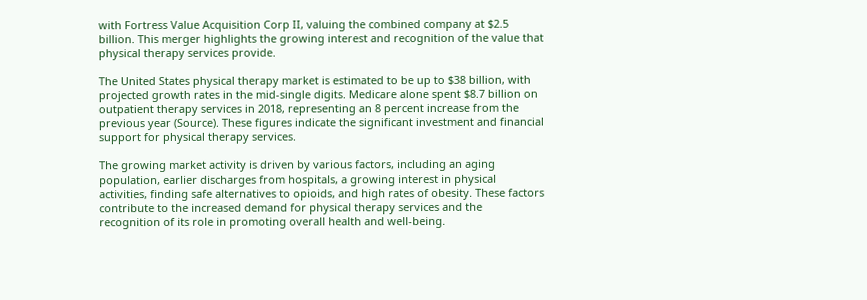with Fortress Value Acquisition Corp II, valuing the combined company at $2.5 billion. This merger highlights the growing interest and recognition of the value that physical therapy services provide.

The United States physical therapy market is estimated to be up to $38 billion, with projected growth rates in the mid-single digits. Medicare alone spent $8.7 billion on outpatient therapy services in 2018, representing an 8 percent increase from the previous year (Source). These figures indicate the significant investment and financial support for physical therapy services.

The growing market activity is driven by various factors, including an aging population, earlier discharges from hospitals, a growing interest in physical activities, finding safe alternatives to opioids, and high rates of obesity. These factors contribute to the increased demand for physical therapy services and the recognition of its role in promoting overall health and well-being.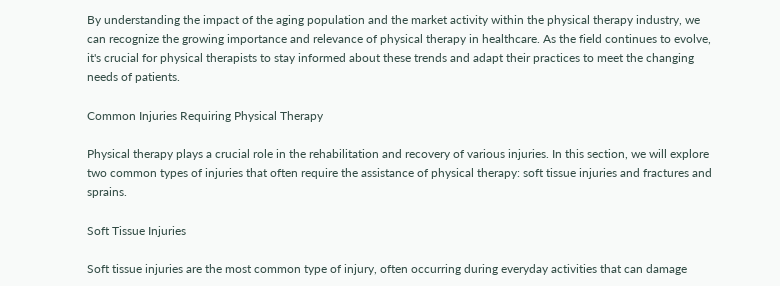By understanding the impact of the aging population and the market activity within the physical therapy industry, we can recognize the growing importance and relevance of physical therapy in healthcare. As the field continues to evolve, it's crucial for physical therapists to stay informed about these trends and adapt their practices to meet the changing needs of patients.

Common Injuries Requiring Physical Therapy

Physical therapy plays a crucial role in the rehabilitation and recovery of various injuries. In this section, we will explore two common types of injuries that often require the assistance of physical therapy: soft tissue injuries and fractures and sprains.

Soft Tissue Injuries

Soft tissue injuries are the most common type of injury, often occurring during everyday activities that can damage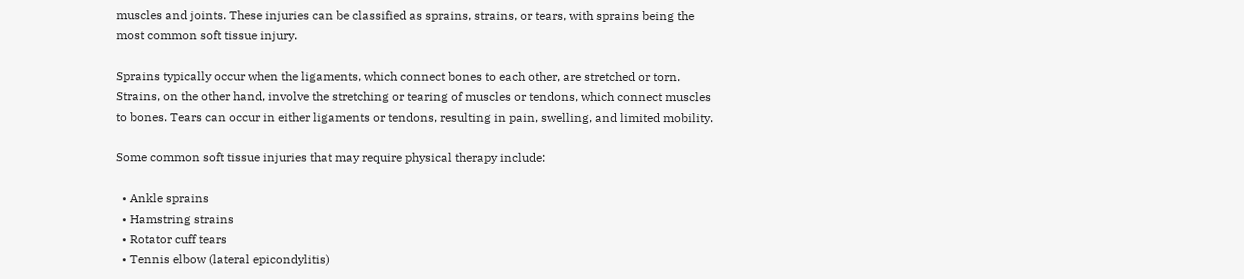muscles and joints. These injuries can be classified as sprains, strains, or tears, with sprains being the most common soft tissue injury.

Sprains typically occur when the ligaments, which connect bones to each other, are stretched or torn. Strains, on the other hand, involve the stretching or tearing of muscles or tendons, which connect muscles to bones. Tears can occur in either ligaments or tendons, resulting in pain, swelling, and limited mobility.

Some common soft tissue injuries that may require physical therapy include:

  • Ankle sprains
  • Hamstring strains
  • Rotator cuff tears
  • Tennis elbow (lateral epicondylitis)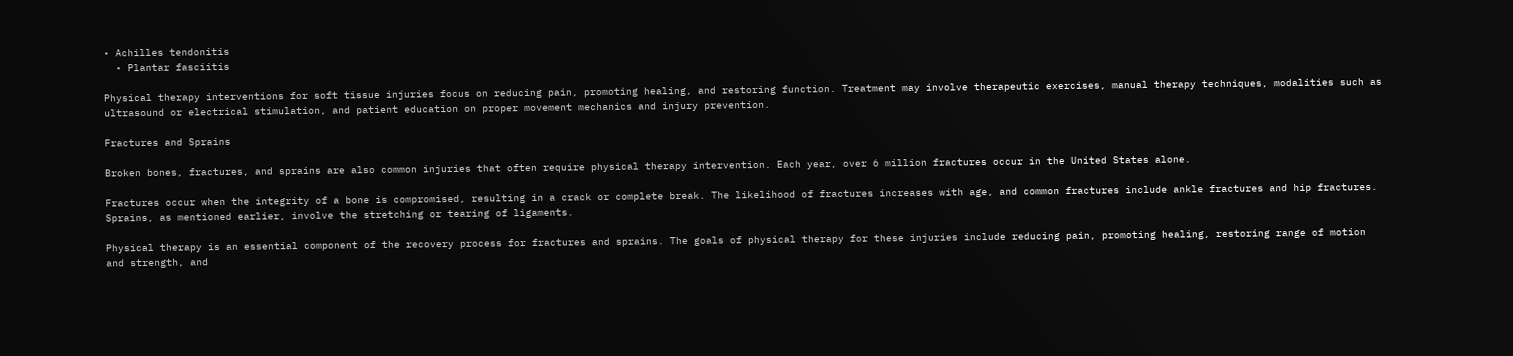• Achilles tendonitis
  • Plantar fasciitis

Physical therapy interventions for soft tissue injuries focus on reducing pain, promoting healing, and restoring function. Treatment may involve therapeutic exercises, manual therapy techniques, modalities such as ultrasound or electrical stimulation, and patient education on proper movement mechanics and injury prevention.

Fractures and Sprains

Broken bones, fractures, and sprains are also common injuries that often require physical therapy intervention. Each year, over 6 million fractures occur in the United States alone.

Fractures occur when the integrity of a bone is compromised, resulting in a crack or complete break. The likelihood of fractures increases with age, and common fractures include ankle fractures and hip fractures. Sprains, as mentioned earlier, involve the stretching or tearing of ligaments.

Physical therapy is an essential component of the recovery process for fractures and sprains. The goals of physical therapy for these injuries include reducing pain, promoting healing, restoring range of motion and strength, and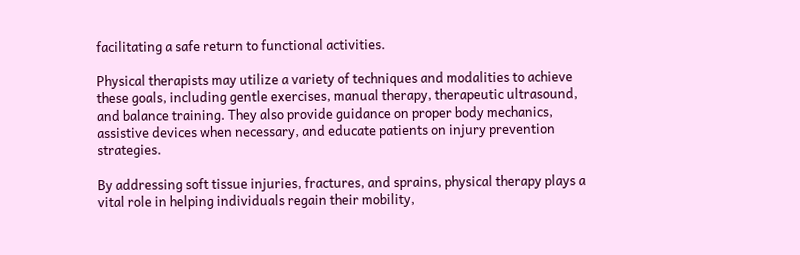facilitating a safe return to functional activities.

Physical therapists may utilize a variety of techniques and modalities to achieve these goals, including gentle exercises, manual therapy, therapeutic ultrasound, and balance training. They also provide guidance on proper body mechanics, assistive devices when necessary, and educate patients on injury prevention strategies.

By addressing soft tissue injuries, fractures, and sprains, physical therapy plays a vital role in helping individuals regain their mobility,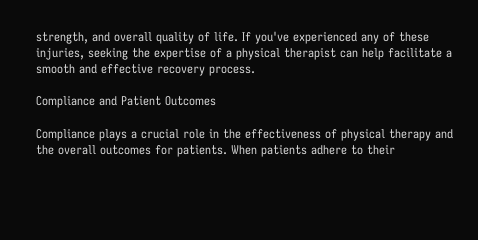strength, and overall quality of life. If you've experienced any of these injuries, seeking the expertise of a physical therapist can help facilitate a smooth and effective recovery process.

Compliance and Patient Outcomes

Compliance plays a crucial role in the effectiveness of physical therapy and the overall outcomes for patients. When patients adhere to their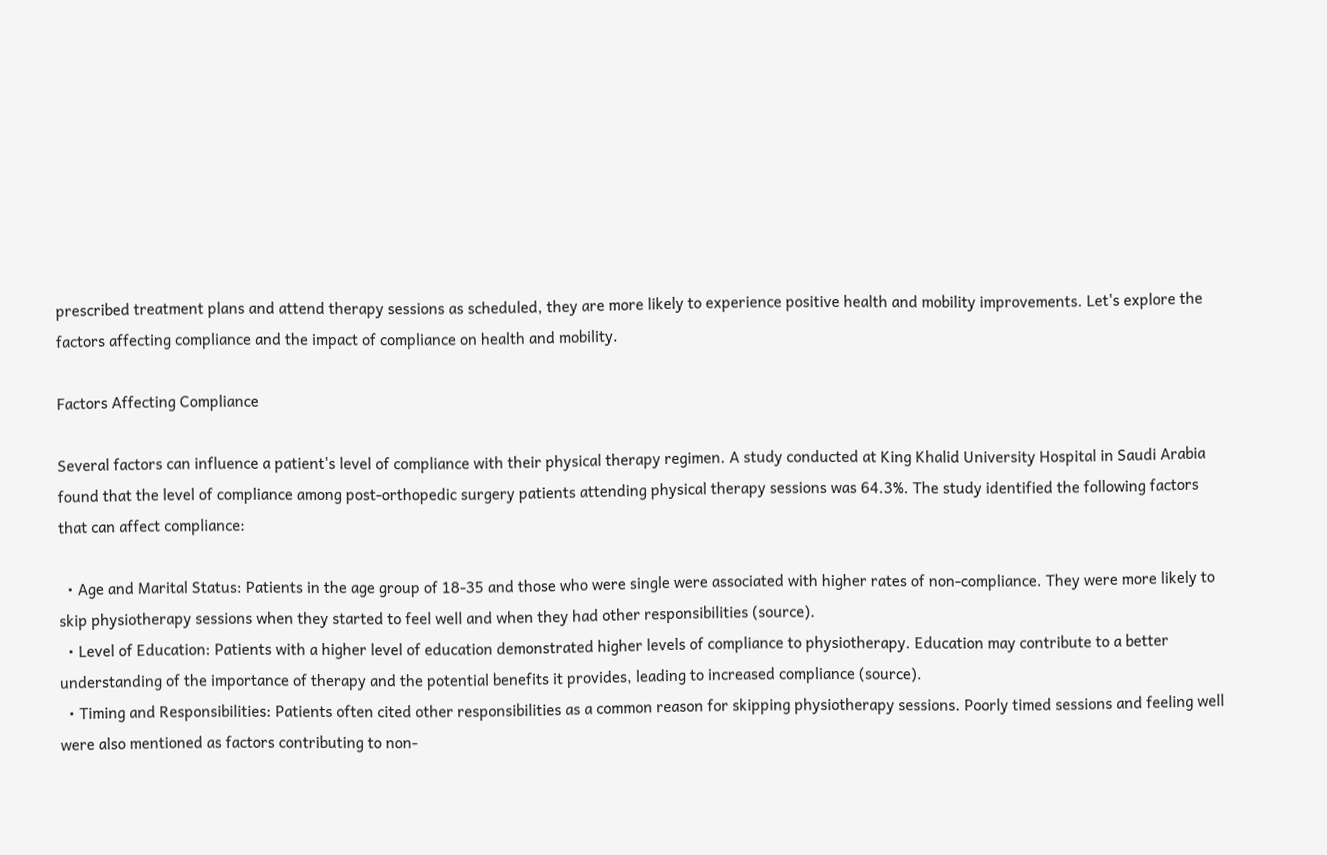prescribed treatment plans and attend therapy sessions as scheduled, they are more likely to experience positive health and mobility improvements. Let's explore the factors affecting compliance and the impact of compliance on health and mobility.

Factors Affecting Compliance

Several factors can influence a patient's level of compliance with their physical therapy regimen. A study conducted at King Khalid University Hospital in Saudi Arabia found that the level of compliance among post-orthopedic surgery patients attending physical therapy sessions was 64.3%. The study identified the following factors that can affect compliance:

  • Age and Marital Status: Patients in the age group of 18-35 and those who were single were associated with higher rates of non-compliance. They were more likely to skip physiotherapy sessions when they started to feel well and when they had other responsibilities (source).
  • Level of Education: Patients with a higher level of education demonstrated higher levels of compliance to physiotherapy. Education may contribute to a better understanding of the importance of therapy and the potential benefits it provides, leading to increased compliance (source).
  • Timing and Responsibilities: Patients often cited other responsibilities as a common reason for skipping physiotherapy sessions. Poorly timed sessions and feeling well were also mentioned as factors contributing to non-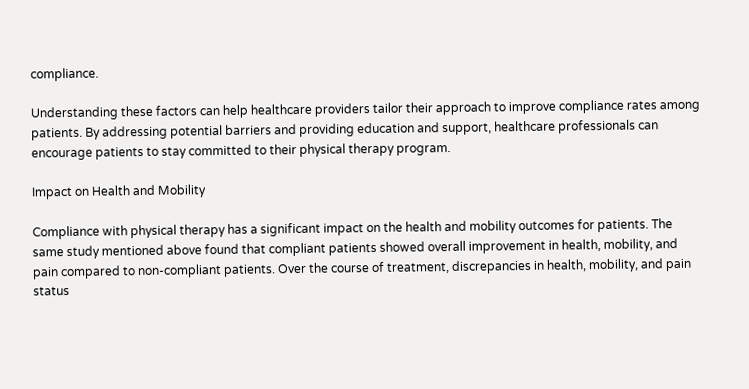compliance.

Understanding these factors can help healthcare providers tailor their approach to improve compliance rates among patients. By addressing potential barriers and providing education and support, healthcare professionals can encourage patients to stay committed to their physical therapy program.

Impact on Health and Mobility

Compliance with physical therapy has a significant impact on the health and mobility outcomes for patients. The same study mentioned above found that compliant patients showed overall improvement in health, mobility, and pain compared to non-compliant patients. Over the course of treatment, discrepancies in health, mobility, and pain status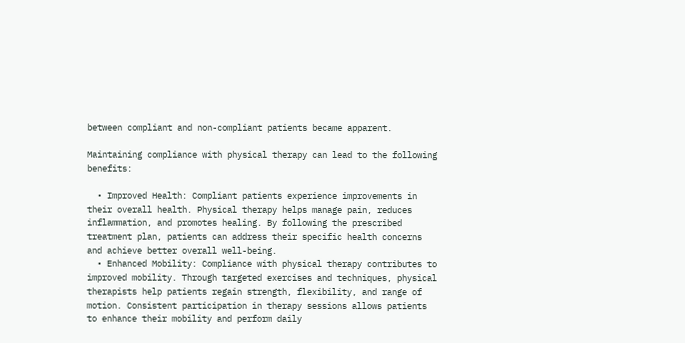between compliant and non-compliant patients became apparent.

Maintaining compliance with physical therapy can lead to the following benefits:

  • Improved Health: Compliant patients experience improvements in their overall health. Physical therapy helps manage pain, reduces inflammation, and promotes healing. By following the prescribed treatment plan, patients can address their specific health concerns and achieve better overall well-being.
  • Enhanced Mobility: Compliance with physical therapy contributes to improved mobility. Through targeted exercises and techniques, physical therapists help patients regain strength, flexibility, and range of motion. Consistent participation in therapy sessions allows patients to enhance their mobility and perform daily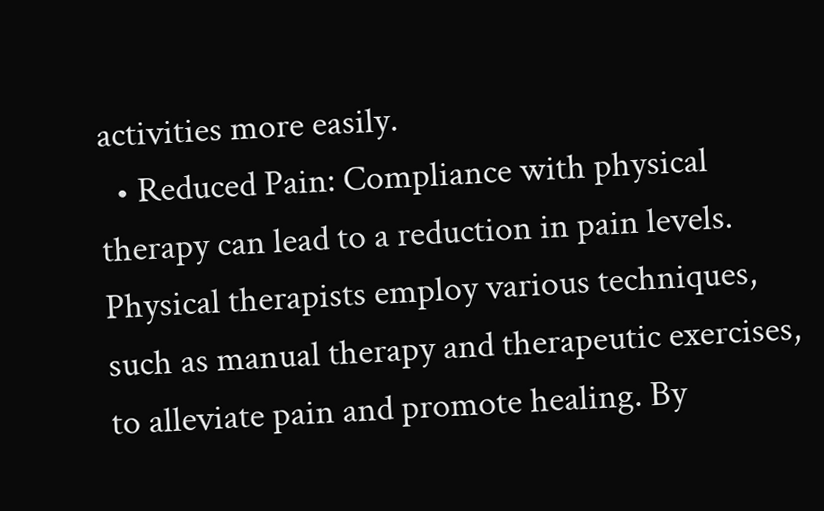activities more easily.
  • Reduced Pain: Compliance with physical therapy can lead to a reduction in pain levels. Physical therapists employ various techniques, such as manual therapy and therapeutic exercises, to alleviate pain and promote healing. By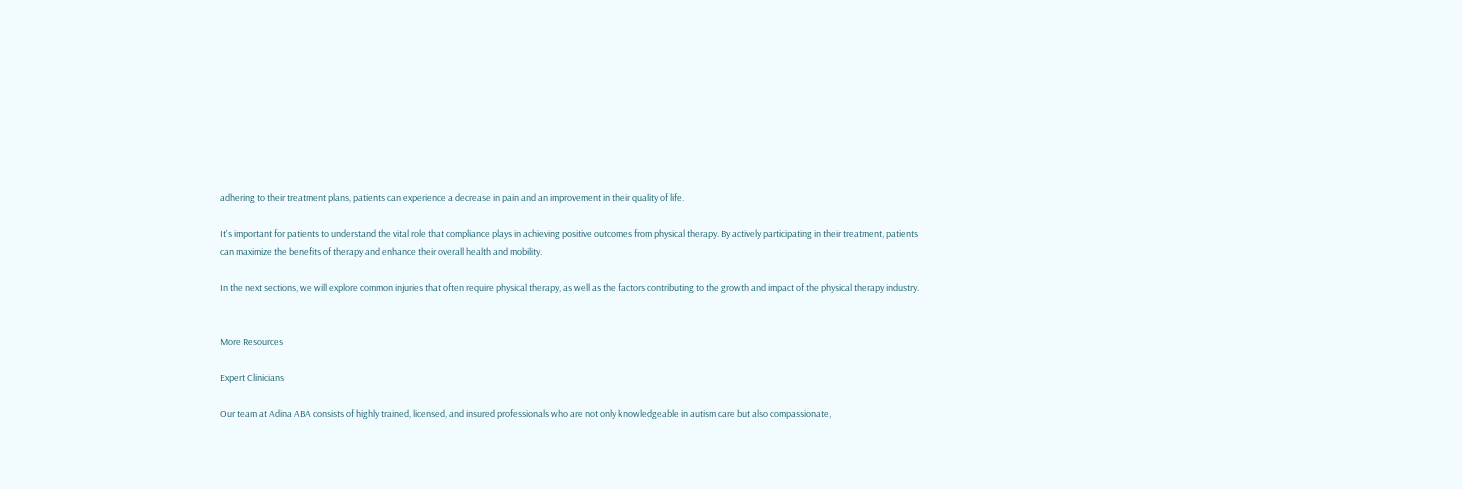adhering to their treatment plans, patients can experience a decrease in pain and an improvement in their quality of life.

It's important for patients to understand the vital role that compliance plays in achieving positive outcomes from physical therapy. By actively participating in their treatment, patients can maximize the benefits of therapy and enhance their overall health and mobility.

In the next sections, we will explore common injuries that often require physical therapy, as well as the factors contributing to the growth and impact of the physical therapy industry.


More Resources

Expert Clinicians

Our team at Adina ABA consists of highly trained, licensed, and insured professionals who are not only knowledgeable in autism care but also compassionate,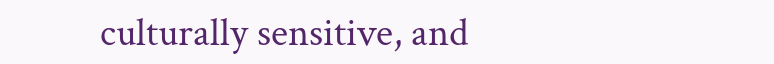culturally sensitive, and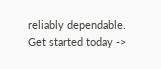reliably dependable.
Get started today ->